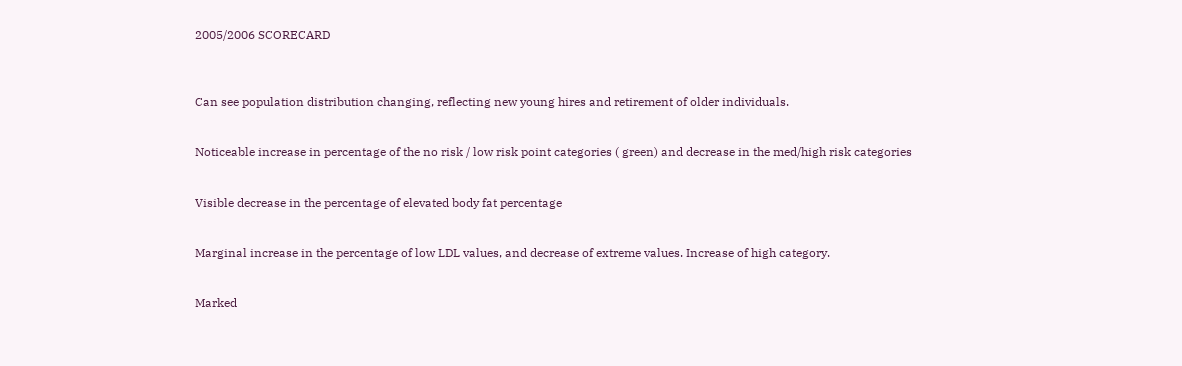2005/2006 SCORECARD



Can see population distribution changing, reflecting new young hires and retirement of older individuals.


Noticeable increase in percentage of the no risk / low risk point categories ( green) and decrease in the med/high risk categories


Visible decrease in the percentage of elevated body fat percentage


Marginal increase in the percentage of low LDL values, and decrease of extreme values. Increase of high category.


Marked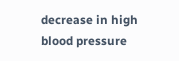decrease in high blood pressure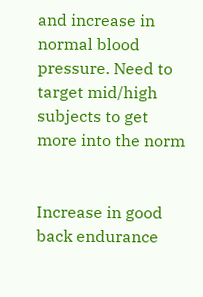and increase in normal blood pressure. Need to target mid/high subjects to get more into the norm


Increase in good back endurance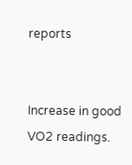reports


Increase in good VO2 readings.